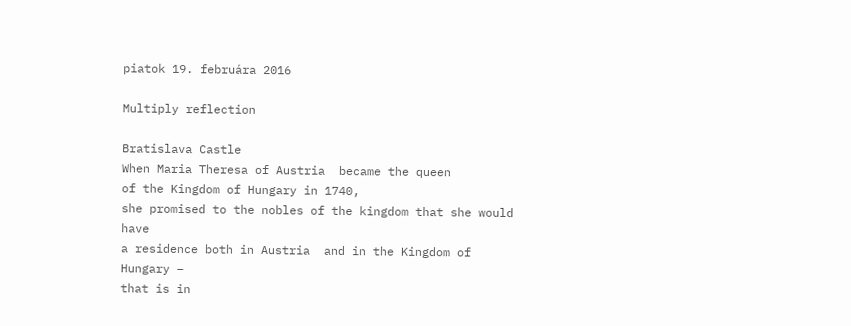piatok 19. februára 2016

Multiply reflection

Bratislava Castle
When Maria Theresa of Austria  became the queen
of the Kingdom of Hungary in 1740,
she promised to the nobles of the kingdom that she would have
a residence both in Austria  and in the Kingdom of Hungary –
that is in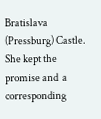Bratislava (Pressburg) Castle.
She kept the promise and  a corresponding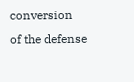conversion
of the defense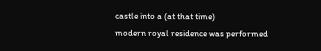castle into a (at that time)
modern royal residence was performed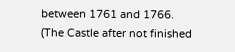between 1761 and 1766.
(The Castle after not finished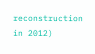reconstruction in 2012)